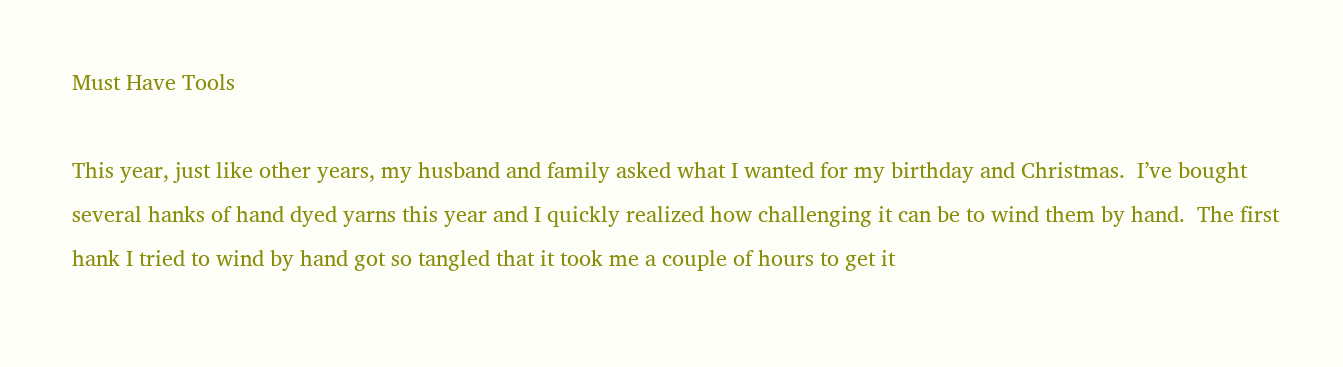Must Have Tools

This year, just like other years, my husband and family asked what I wanted for my birthday and Christmas.  I’ve bought several hanks of hand dyed yarns this year and I quickly realized how challenging it can be to wind them by hand.  The first hank I tried to wind by hand got so tangled that it took me a couple of hours to get it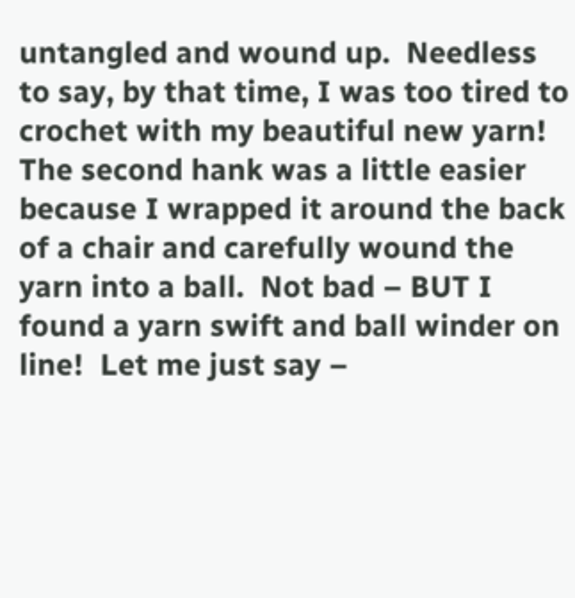untangled and wound up.  Needless to say, by that time, I was too tired to crochet with my beautiful new yarn!  The second hank was a little easier because I wrapped it around the back of a chair and carefully wound the yarn into a ball.  Not bad – BUT I found a yarn swift and ball winder on line!  Let me just say –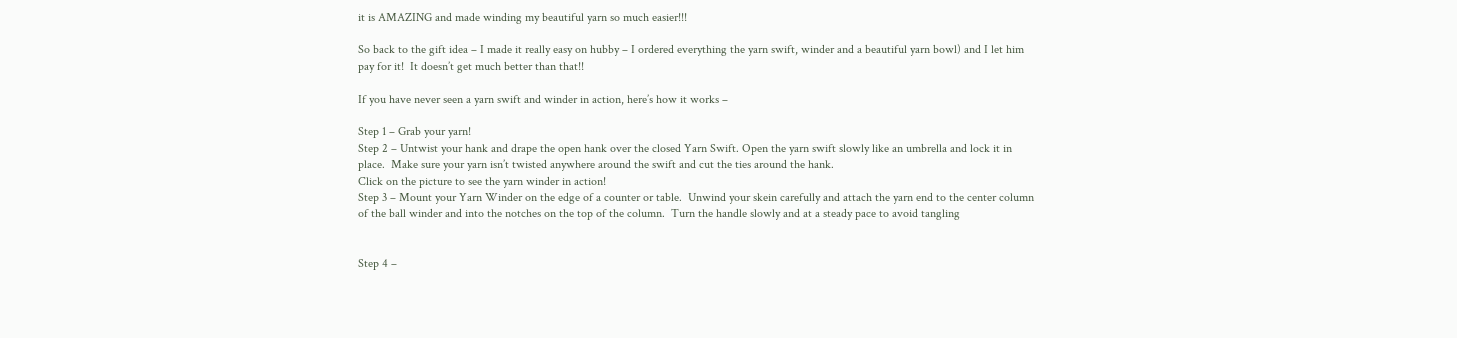it is AMAZING and made winding my beautiful yarn so much easier!!!

So back to the gift idea – I made it really easy on hubby – I ordered everything the yarn swift, winder and a beautiful yarn bowl) and I let him pay for it!  It doesn’t get much better than that!!

If you have never seen a yarn swift and winder in action, here’s how it works –

Step 1 – Grab your yarn!
Step 2 – Untwist your hank and drape the open hank over the closed Yarn Swift. Open the yarn swift slowly like an umbrella and lock it in place.  Make sure your yarn isn’t twisted anywhere around the swift and cut the ties around the hank.
Click on the picture to see the yarn winder in action!
Step 3 – Mount your Yarn Winder on the edge of a counter or table.  Unwind your skein carefully and attach the yarn end to the center column of the ball winder and into the notches on the top of the column.  Turn the handle slowly and at a steady pace to avoid tangling


Step 4 –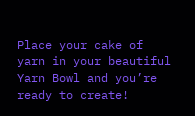Place your cake of yarn in your beautiful Yarn Bowl and you’re ready to create!